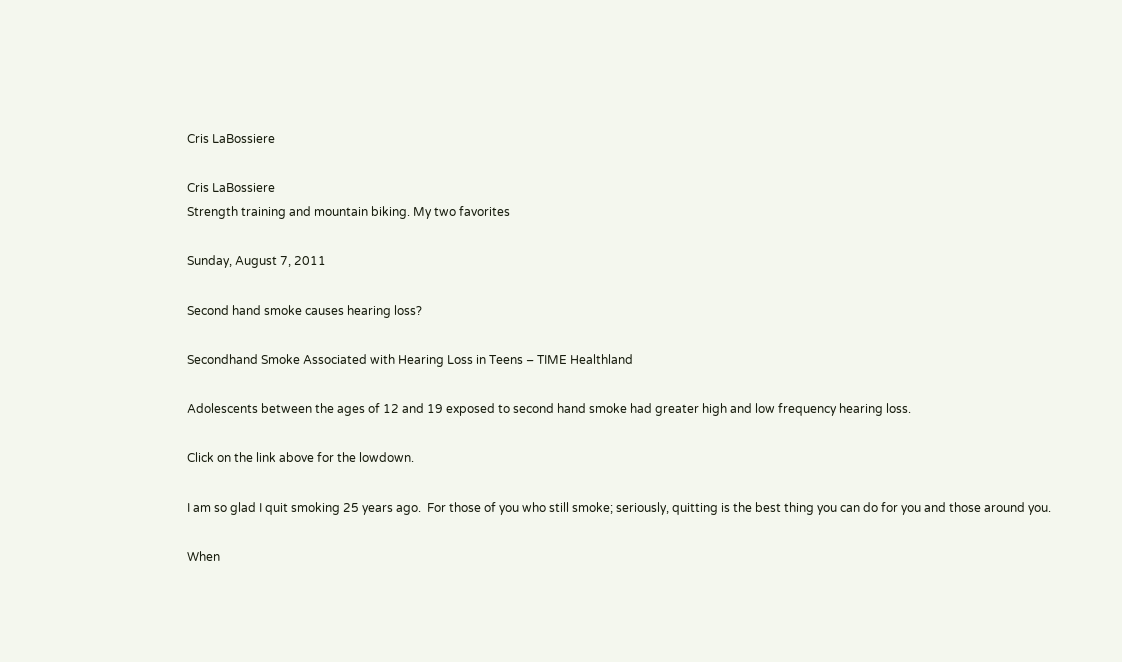Cris LaBossiere

Cris LaBossiere
Strength training and mountain biking. My two favorites

Sunday, August 7, 2011

Second hand smoke causes hearing loss?

Secondhand Smoke Associated with Hearing Loss in Teens – TIME Healthland

Adolescents between the ages of 12 and 19 exposed to second hand smoke had greater high and low frequency hearing loss.

Click on the link above for the lowdown.

I am so glad I quit smoking 25 years ago.  For those of you who still smoke; seriously, quitting is the best thing you can do for you and those around you.

When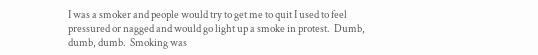I was a smoker and people would try to get me to quit I used to feel pressured or nagged and would go light up a smoke in protest.  Dumb, dumb, dumb.  Smoking was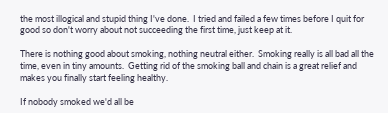the most illogical and stupid thing I've done.  I tried and failed a few times before I quit for good so don't worry about not succeeding the first time, just keep at it.

There is nothing good about smoking, nothing neutral either.  Smoking really is all bad all the time, even in tiny amounts.  Getting rid of the smoking ball and chain is a great relief and makes you finally start feeling healthy.

If nobody smoked we'd all be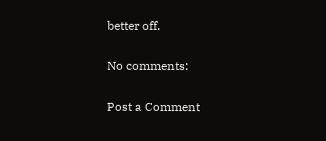better off.

No comments:

Post a Comment